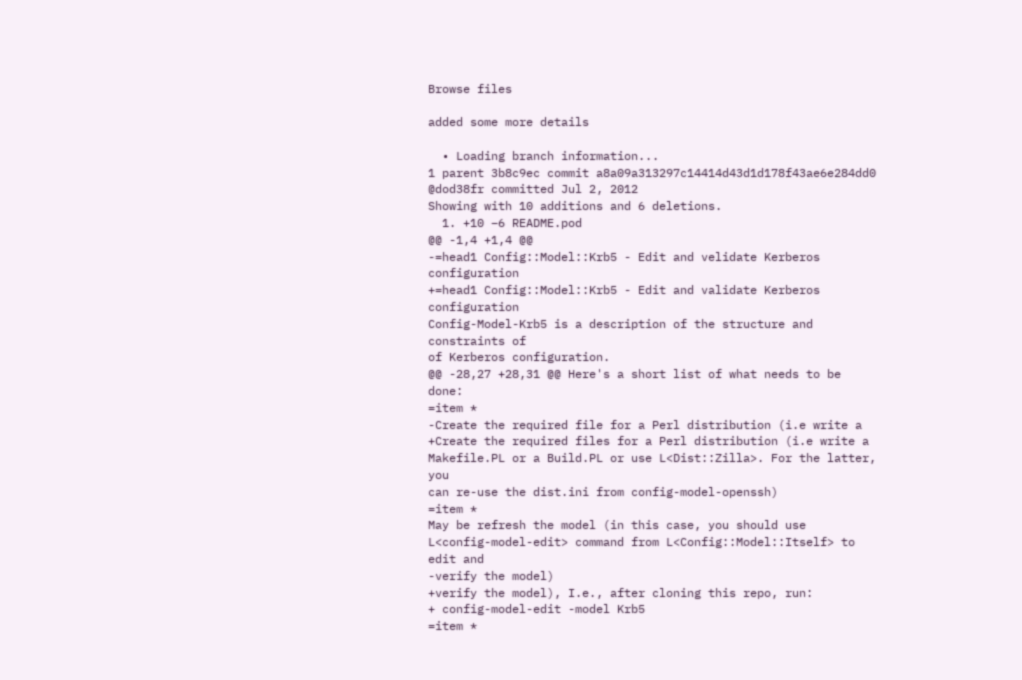Browse files

added some more details

  • Loading branch information...
1 parent 3b8c9ec commit a8a09a313297c14414d43d1d178f43ae6e284dd0 @dod38fr committed Jul 2, 2012
Showing with 10 additions and 6 deletions.
  1. +10 −6 README.pod
@@ -1,4 +1,4 @@
-=head1 Config::Model::Krb5 - Edit and velidate Kerberos configuration
+=head1 Config::Model::Krb5 - Edit and validate Kerberos configuration
Config-Model-Krb5 is a description of the structure and constraints of
of Kerberos configuration.
@@ -28,27 +28,31 @@ Here's a short list of what needs to be done:
=item *
-Create the required file for a Perl distribution (i.e write a
+Create the required files for a Perl distribution (i.e write a
Makefile.PL or a Build.PL or use L<Dist::Zilla>. For the latter, you
can re-use the dist.ini from config-model-openssh)
=item *
May be refresh the model (in this case, you should use
L<config-model-edit> command from L<Config::Model::Itself> to edit and
-verify the model)
+verify the model), I.e., after cloning this repo, run:
+ config-model-edit -model Krb5
=item *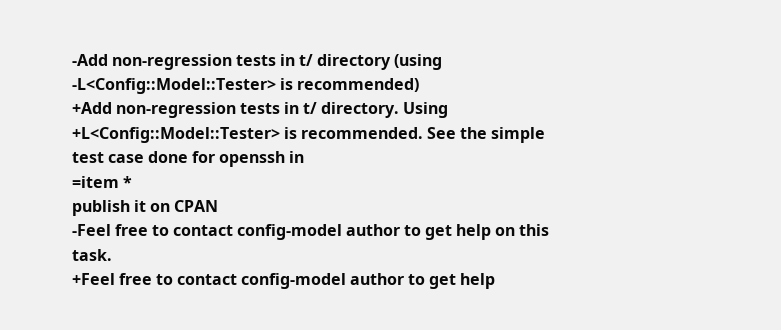-Add non-regression tests in t/ directory (using
-L<Config::Model::Tester> is recommended)
+Add non-regression tests in t/ directory. Using
+L<Config::Model::Tester> is recommended. See the simple test case done for openssh in
=item *
publish it on CPAN
-Feel free to contact config-model author to get help on this task.
+Feel free to contact config-model author to get help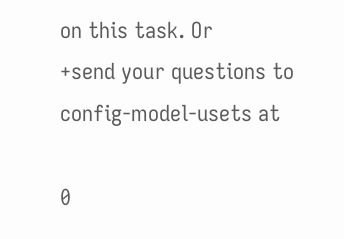on this task. Or
+send your questions to config-model-usets at

0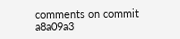comments on commit a8a09a3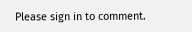Please sign in to comment.